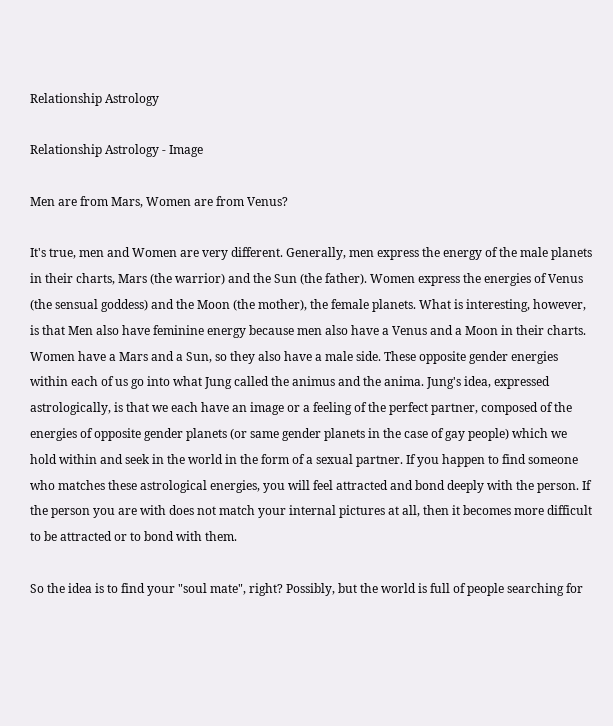Relationship Astrology

Relationship Astrology - Image

Men are from Mars, Women are from Venus?

It's true, men and Women are very different. Generally, men express the energy of the male planets in their charts, Mars (the warrior) and the Sun (the father). Women express the energies of Venus (the sensual goddess) and the Moon (the mother), the female planets. What is interesting, however, is that Men also have feminine energy because men also have a Venus and a Moon in their charts. Women have a Mars and a Sun, so they also have a male side. These opposite gender energies within each of us go into what Jung called the animus and the anima. Jung's idea, expressed astrologically, is that we each have an image or a feeling of the perfect partner, composed of the energies of opposite gender planets (or same gender planets in the case of gay people) which we hold within and seek in the world in the form of a sexual partner. If you happen to find someone who matches these astrological energies, you will feel attracted and bond deeply with the person. If the person you are with does not match your internal pictures at all, then it becomes more difficult to be attracted or to bond with them.

So the idea is to find your "soul mate", right? Possibly, but the world is full of people searching for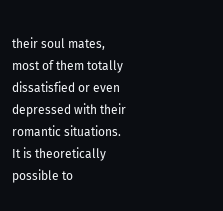their soul mates, most of them totally dissatisfied or even depressed with their romantic situations. It is theoretically possible to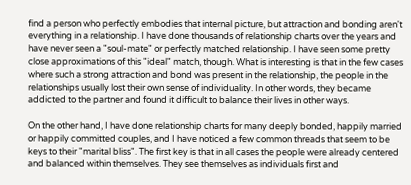find a person who perfectly embodies that internal picture, but attraction and bonding aren't everything in a relationship. I have done thousands of relationship charts over the years and have never seen a "soul-mate" or perfectly matched relationship. I have seen some pretty close approximations of this "ideal" match, though. What is interesting is that in the few cases where such a strong attraction and bond was present in the relationship, the people in the relationships usually lost their own sense of individuality. In other words, they became addicted to the partner and found it difficult to balance their lives in other ways.

On the other hand, I have done relationship charts for many deeply bonded, happily married or happily committed couples, and I have noticed a few common threads that seem to be keys to their "marital bliss". The first key is that in all cases the people were already centered and balanced within themselves. They see themselves as individuals first and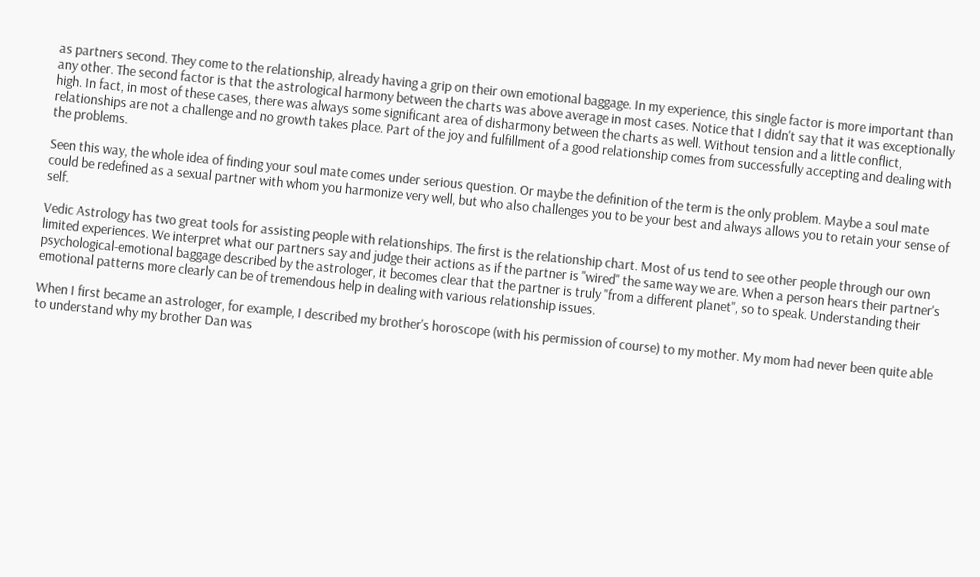as partners second. They come to the relationship, already having a grip on their own emotional baggage. In my experience, this single factor is more important than any other. The second factor is that the astrological harmony between the charts was above average in most cases. Notice that I didn't say that it was exceptionally high. In fact, in most of these cases, there was always some significant area of disharmony between the charts as well. Without tension and a little conflict, relationships are not a challenge and no growth takes place. Part of the joy and fulfillment of a good relationship comes from successfully accepting and dealing with the problems.

Seen this way, the whole idea of finding your soul mate comes under serious question. Or maybe the definition of the term is the only problem. Maybe a soul mate could be redefined as a sexual partner with whom you harmonize very well, but who also challenges you to be your best and always allows you to retain your sense of self.

Vedic Astrology has two great tools for assisting people with relationships. The first is the relationship chart. Most of us tend to see other people through our own limited experiences. We interpret what our partners say and judge their actions as if the partner is "wired" the same way we are. When a person hears their partner's psychological-emotional baggage described by the astrologer, it becomes clear that the partner is truly "from a different planet", so to speak. Understanding their emotional patterns more clearly can be of tremendous help in dealing with various relationship issues.

When I first became an astrologer, for example, I described my brother's horoscope (with his permission of course) to my mother. My mom had never been quite able to understand why my brother Dan was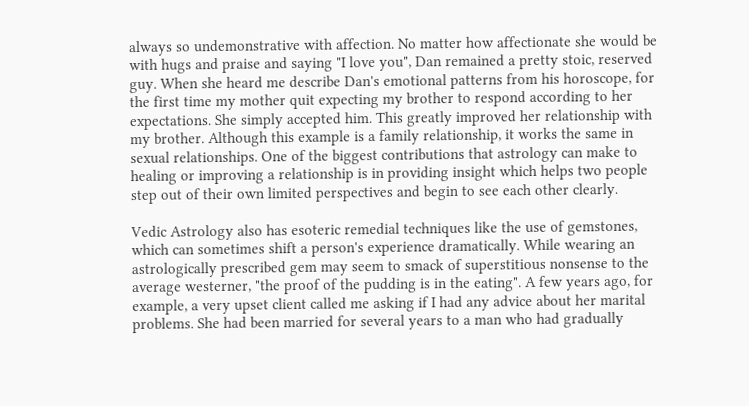always so undemonstrative with affection. No matter how affectionate she would be with hugs and praise and saying "I love you", Dan remained a pretty stoic, reserved guy. When she heard me describe Dan's emotional patterns from his horoscope, for the first time my mother quit expecting my brother to respond according to her expectations. She simply accepted him. This greatly improved her relationship with my brother. Although this example is a family relationship, it works the same in sexual relationships. One of the biggest contributions that astrology can make to healing or improving a relationship is in providing insight which helps two people step out of their own limited perspectives and begin to see each other clearly.

Vedic Astrology also has esoteric remedial techniques like the use of gemstones, which can sometimes shift a person's experience dramatically. While wearing an astrologically prescribed gem may seem to smack of superstitious nonsense to the average westerner, "the proof of the pudding is in the eating". A few years ago, for example, a very upset client called me asking if I had any advice about her marital problems. She had been married for several years to a man who had gradually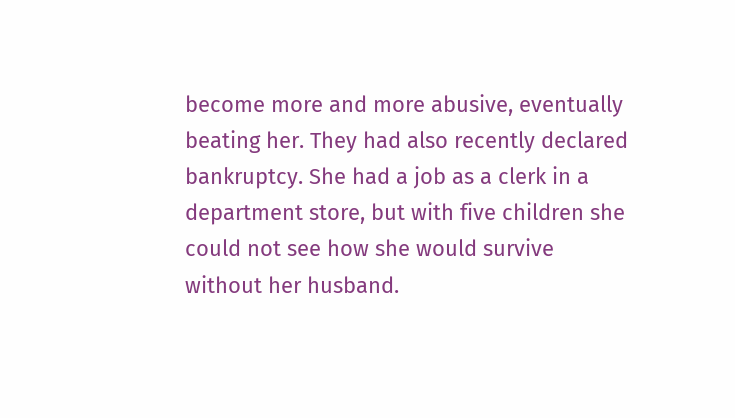become more and more abusive, eventually beating her. They had also recently declared bankruptcy. She had a job as a clerk in a department store, but with five children she could not see how she would survive without her husband.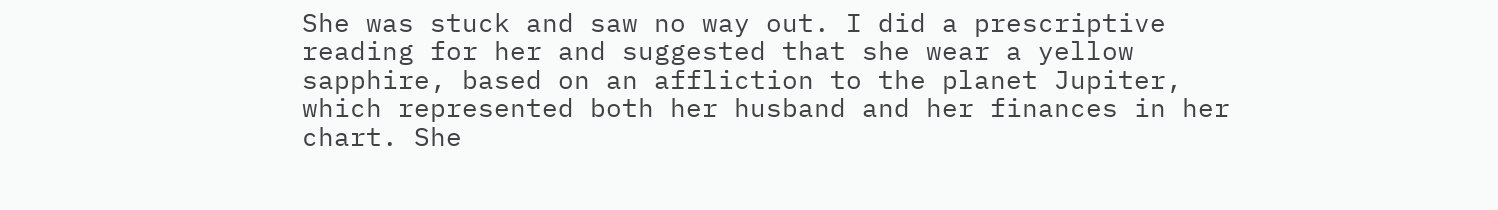She was stuck and saw no way out. I did a prescriptive reading for her and suggested that she wear a yellow sapphire, based on an affliction to the planet Jupiter, which represented both her husband and her finances in her chart. She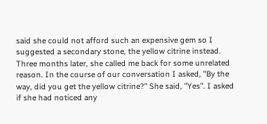said she could not afford such an expensive gem so I suggested a secondary stone, the yellow citrine instead. Three months later, she called me back for some unrelated reason. In the course of our conversation I asked, "By the way, did you get the yellow citrine?" She said, "Yes". I asked if she had noticed any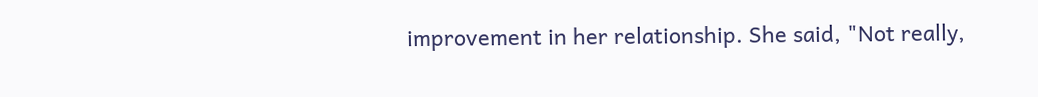improvement in her relationship. She said, "Not really,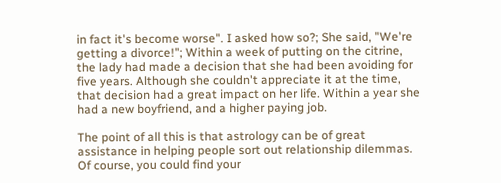in fact it's become worse". I asked how so?; She said, "We're getting a divorce!"; Within a week of putting on the citrine, the lady had made a decision that she had been avoiding for five years. Although she couldn't appreciate it at the time, that decision had a great impact on her life. Within a year she had a new boyfriend, and a higher paying job.

The point of all this is that astrology can be of great assistance in helping people sort out relationship dilemmas. Of course, you could find your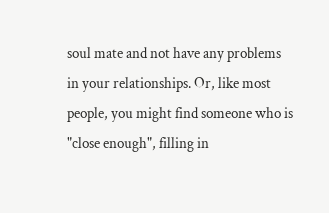soul mate and not have any problems in your relationships. Or, like most people, you might find someone who is "close enough", filling in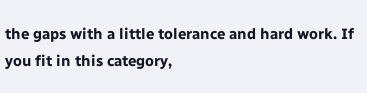the gaps with a little tolerance and hard work. If you fit in this category,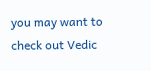you may want to check out Vedic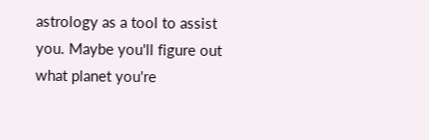astrology as a tool to assist you. Maybe you'll figure out what planet you're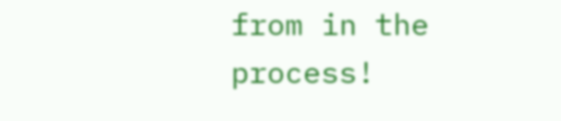from in the process!